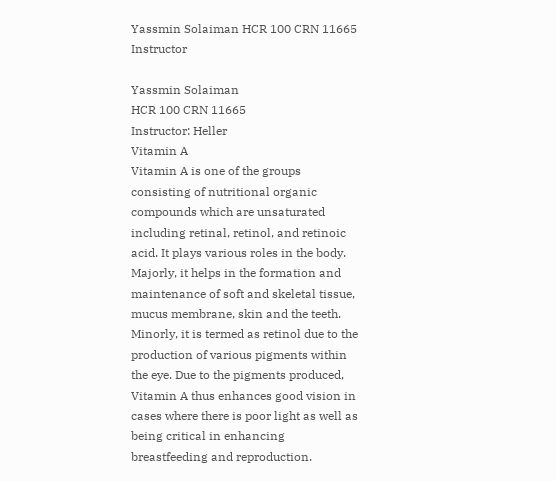Yassmin Solaiman HCR 100 CRN 11665 Instructor

Yassmin Solaiman
HCR 100 CRN 11665
Instructor: Heller
Vitamin A
Vitamin A is one of the groups consisting of nutritional organic compounds which are unsaturated including retinal, retinol, and retinoic acid. It plays various roles in the body. Majorly, it helps in the formation and maintenance of soft and skeletal tissue, mucus membrane, skin and the teeth. Minorly, it is termed as retinol due to the production of various pigments within the eye. Due to the pigments produced, Vitamin A thus enhances good vision in cases where there is poor light as well as being critical in enhancing breastfeeding and reproduction.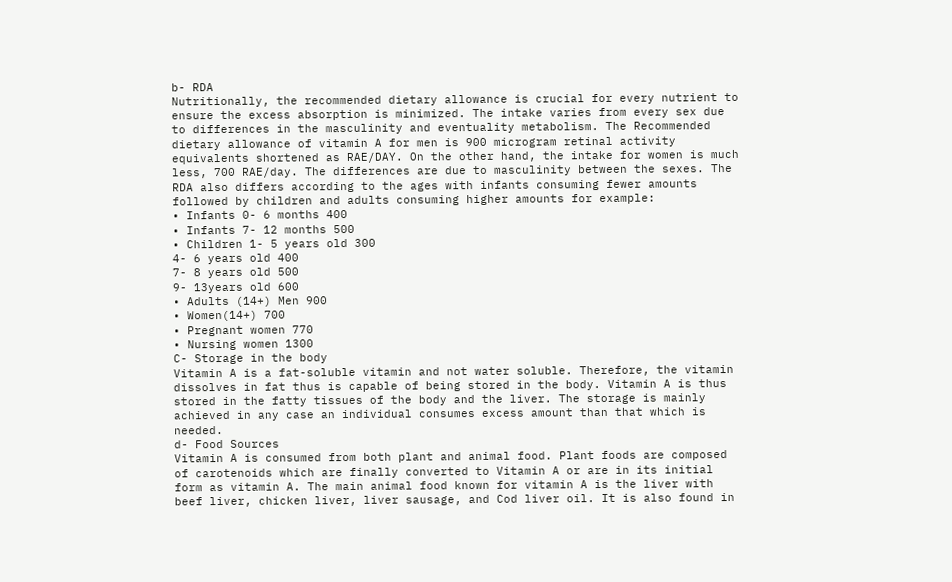b- RDA
Nutritionally, the recommended dietary allowance is crucial for every nutrient to ensure the excess absorption is minimized. The intake varies from every sex due to differences in the masculinity and eventuality metabolism. The Recommended dietary allowance of vitamin A for men is 900 microgram retinal activity equivalents shortened as RAE/DAY. On the other hand, the intake for women is much less, 700 RAE/day. The differences are due to masculinity between the sexes. The RDA also differs according to the ages with infants consuming fewer amounts followed by children and adults consuming higher amounts for example:
• Infants 0- 6 months 400
• Infants 7- 12 months 500
• Children 1- 5 years old 300
4- 6 years old 400
7- 8 years old 500
9- 13years old 600
• Adults (14+) Men 900
• Women(14+) 700
• Pregnant women 770
• Nursing women 1300
C- Storage in the body
Vitamin A is a fat-soluble vitamin and not water soluble. Therefore, the vitamin dissolves in fat thus is capable of being stored in the body. Vitamin A is thus stored in the fatty tissues of the body and the liver. The storage is mainly achieved in any case an individual consumes excess amount than that which is needed.
d- Food Sources
Vitamin A is consumed from both plant and animal food. Plant foods are composed of carotenoids which are finally converted to Vitamin A or are in its initial form as vitamin A. The main animal food known for vitamin A is the liver with beef liver, chicken liver, liver sausage, and Cod liver oil. It is also found in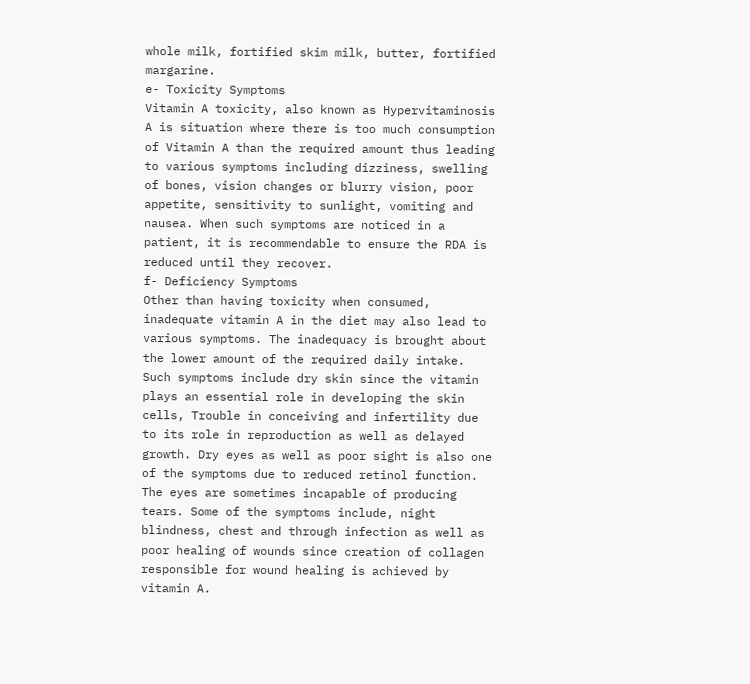whole milk, fortified skim milk, butter, fortified margarine.
e- Toxicity Symptoms
Vitamin A toxicity, also known as Hypervitaminosis A is situation where there is too much consumption of Vitamin A than the required amount thus leading to various symptoms including dizziness, swelling of bones, vision changes or blurry vision, poor appetite, sensitivity to sunlight, vomiting and nausea. When such symptoms are noticed in a patient, it is recommendable to ensure the RDA is reduced until they recover.
f- Deficiency Symptoms
Other than having toxicity when consumed, inadequate vitamin A in the diet may also lead to various symptoms. The inadequacy is brought about the lower amount of the required daily intake. Such symptoms include dry skin since the vitamin plays an essential role in developing the skin cells, Trouble in conceiving and infertility due to its role in reproduction as well as delayed growth. Dry eyes as well as poor sight is also one of the symptoms due to reduced retinol function. The eyes are sometimes incapable of producing tears. Some of the symptoms include, night blindness, chest and through infection as well as poor healing of wounds since creation of collagen responsible for wound healing is achieved by vitamin A.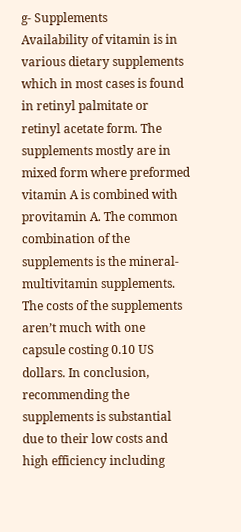g- Supplements
Availability of vitamin is in various dietary supplements which in most cases is found in retinyl palmitate or retinyl acetate form. The supplements mostly are in mixed form where preformed vitamin A is combined with provitamin A. The common combination of the supplements is the mineral-multivitamin supplements. The costs of the supplements aren’t much with one capsule costing 0.10 US dollars. In conclusion, recommending the supplements is substantial due to their low costs and high efficiency including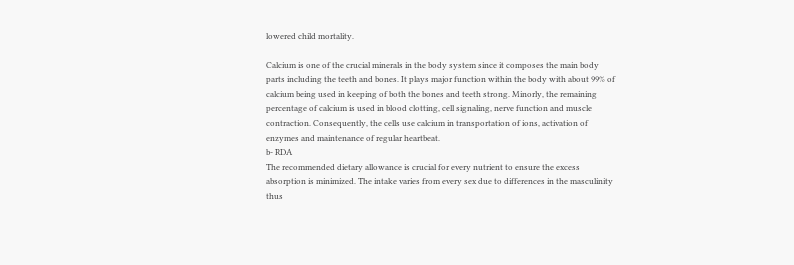lowered child mortality.

Calcium is one of the crucial minerals in the body system since it composes the main body parts including the teeth and bones. It plays major function within the body with about 99% of calcium being used in keeping of both the bones and teeth strong. Minorly, the remaining percentage of calcium is used in blood clotting, cell signaling, nerve function and muscle contraction. Consequently, the cells use calcium in transportation of ions, activation of enzymes and maintenance of regular heartbeat.
b- RDA
The recommended dietary allowance is crucial for every nutrient to ensure the excess absorption is minimized. The intake varies from every sex due to differences in the masculinity thus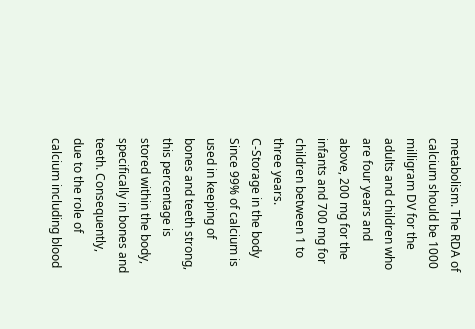metabolism. The RDA of calcium should be 1000 milligram DV for the adults and children who are four years and above, 200 mg for the infants and 700 mg for children between 1 to three years.
C-Storage in the body
Since 99% of calcium is used in keeping of bones and teeth strong, this percentage is stored within the body, specifically in bones and teeth. Consequently, due to the role of calcium including blood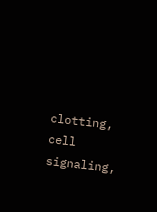clotting, cell signaling,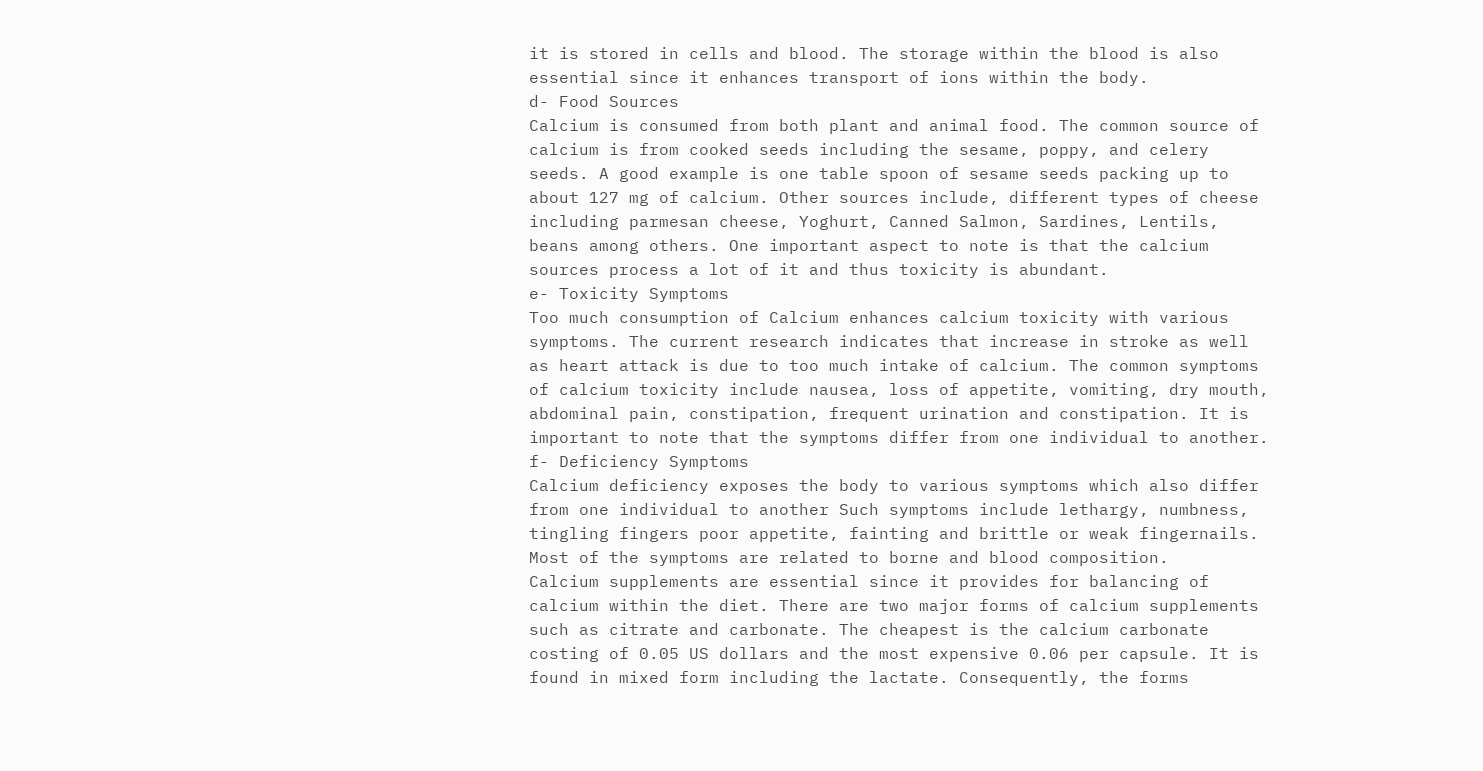it is stored in cells and blood. The storage within the blood is also essential since it enhances transport of ions within the body.
d- Food Sources
Calcium is consumed from both plant and animal food. The common source of calcium is from cooked seeds including the sesame, poppy, and celery seeds. A good example is one table spoon of sesame seeds packing up to about 127 mg of calcium. Other sources include, different types of cheese including parmesan cheese, Yoghurt, Canned Salmon, Sardines, Lentils, beans among others. One important aspect to note is that the calcium sources process a lot of it and thus toxicity is abundant.
e- Toxicity Symptoms
Too much consumption of Calcium enhances calcium toxicity with various symptoms. The current research indicates that increase in stroke as well as heart attack is due to too much intake of calcium. The common symptoms of calcium toxicity include nausea, loss of appetite, vomiting, dry mouth, abdominal pain, constipation, frequent urination and constipation. It is important to note that the symptoms differ from one individual to another.
f- Deficiency Symptoms
Calcium deficiency exposes the body to various symptoms which also differ from one individual to another Such symptoms include lethargy, numbness, tingling fingers poor appetite, fainting and brittle or weak fingernails. Most of the symptoms are related to borne and blood composition.
Calcium supplements are essential since it provides for balancing of calcium within the diet. There are two major forms of calcium supplements such as citrate and carbonate. The cheapest is the calcium carbonate costing of 0.05 US dollars and the most expensive 0.06 per capsule. It is found in mixed form including the lactate. Consequently, the forms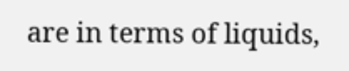are in terms of liquids,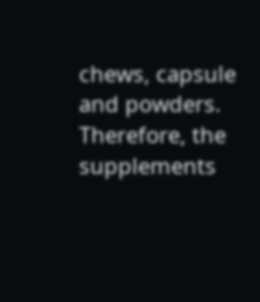chews, capsule and powders. Therefore, the supplements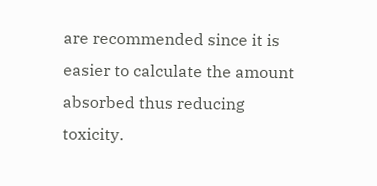are recommended since it is easier to calculate the amount absorbed thus reducing toxicity.